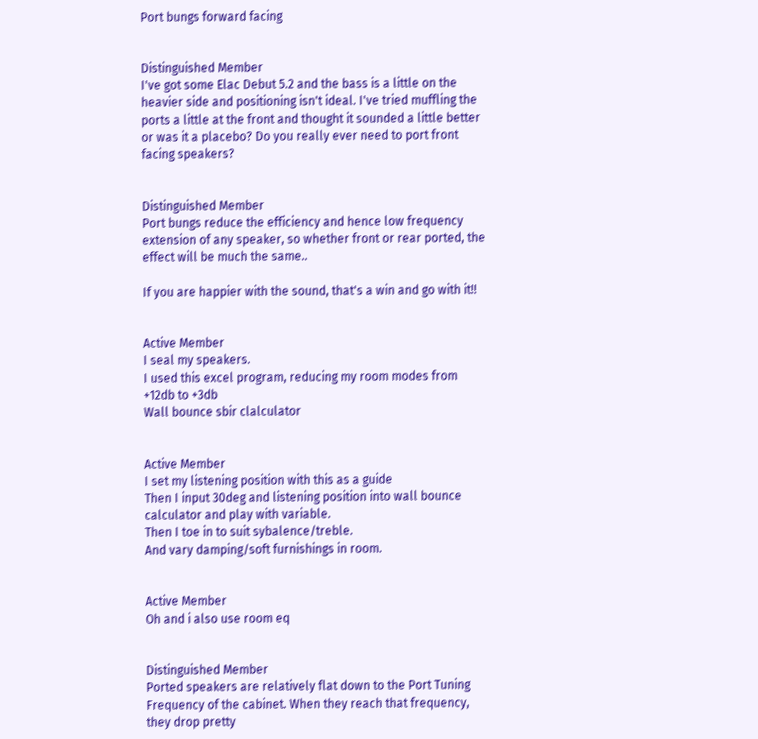Port bungs forward facing


Distinguished Member
I've got some Elac Debut 5.2 and the bass is a little on the heavier side and positioning isn't ideal. I've tried muffling the ports a little at the front and thought it sounded a little better or was it a placebo? Do you really ever need to port front facing speakers?


Distinguished Member
Port bungs reduce the efficiency and hence low frequency extension of any speaker, so whether front or rear ported, the effect will be much the same..

If you are happier with the sound, that's a win and go with it!!


Active Member
I seal my speakers.
I used this excel program, reducing my room modes from +12db to +3db
Wall bounce sbir clalculator


Active Member
I set my listening position with this as a guide
Then I input 30deg and listening position into wall bounce calculator and play with variable.
Then I toe in to suit sybalence/treble.
And vary damping/soft furnishings in room.


Active Member
Oh and i also use room eq


Distinguished Member
Ported speakers are relatively flat down to the Port Tuning Frequency of the cabinet. When they reach that frequency, they drop pretty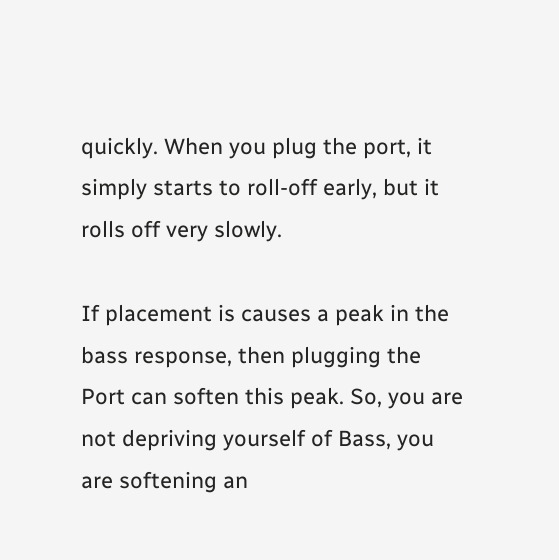quickly. When you plug the port, it simply starts to roll-off early, but it rolls off very slowly.

If placement is causes a peak in the bass response, then plugging the Port can soften this peak. So, you are not depriving yourself of Bass, you are softening an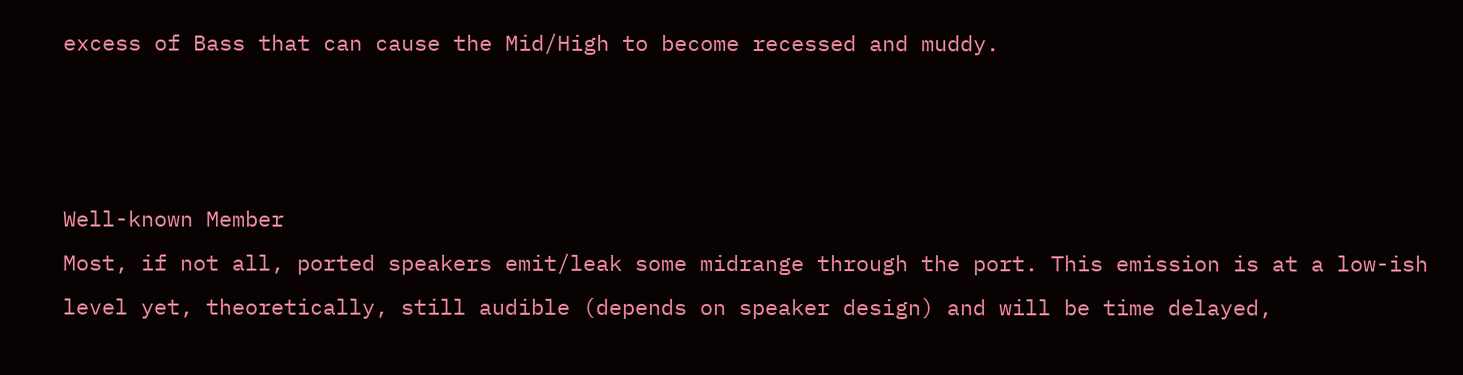excess of Bass that can cause the Mid/High to become recessed and muddy.



Well-known Member
Most, if not all, ported speakers emit/leak some midrange through the port. This emission is at a low-ish level yet, theoretically, still audible (depends on speaker design) and will be time delayed,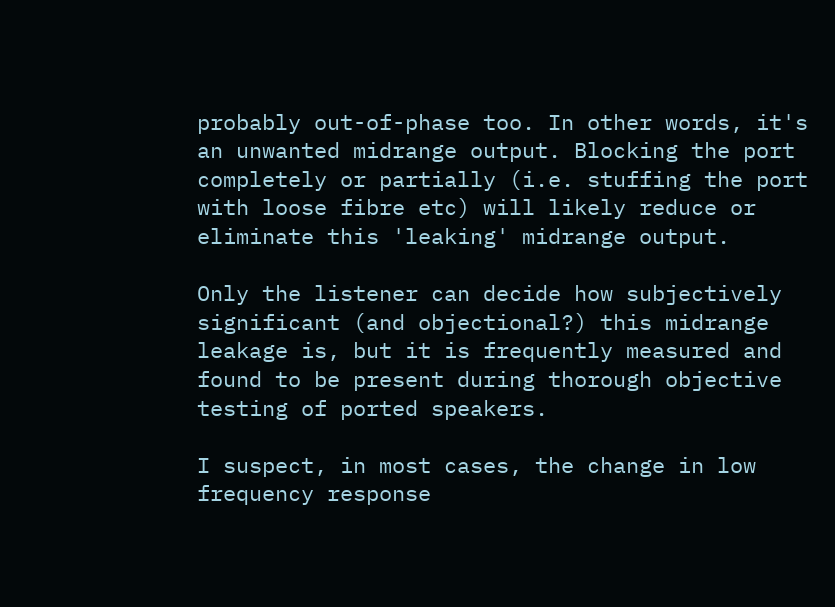probably out-of-phase too. In other words, it's an unwanted midrange output. Blocking the port completely or partially (i.e. stuffing the port with loose fibre etc) will likely reduce or eliminate this 'leaking' midrange output.

Only the listener can decide how subjectively significant (and objectional?) this midrange leakage is, but it is frequently measured and found to be present during thorough objective testing of ported speakers.

I suspect, in most cases, the change in low frequency response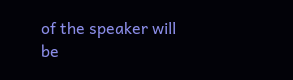of the speaker will be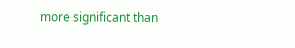more significant than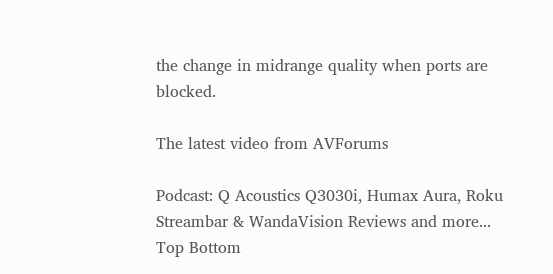the change in midrange quality when ports are blocked.

The latest video from AVForums

Podcast: Q Acoustics Q3030i, Humax Aura, Roku Streambar & WandaVision Reviews and more...
Top Bottom